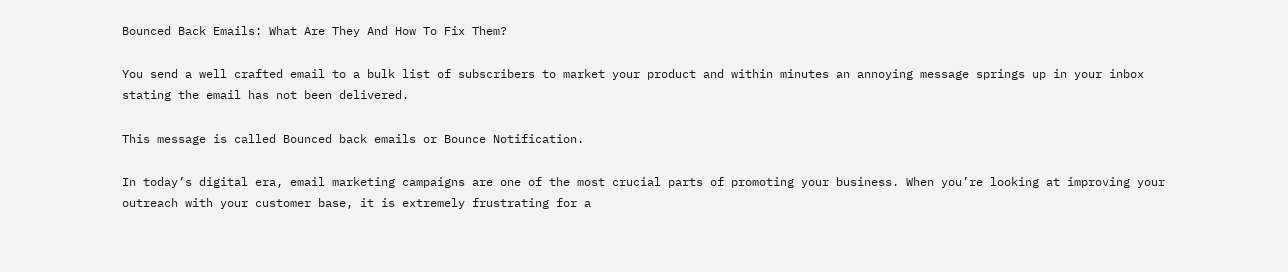Bounced Back Emails: What Are They And How To Fix Them?

You send a well crafted email to a bulk list of subscribers to market your product and within minutes an annoying message springs up in your inbox stating the email has not been delivered.

This message is called Bounced back emails or Bounce Notification.

In today’s digital era, email marketing campaigns are one of the most crucial parts of promoting your business. When you’re looking at improving your outreach with your customer base, it is extremely frustrating for a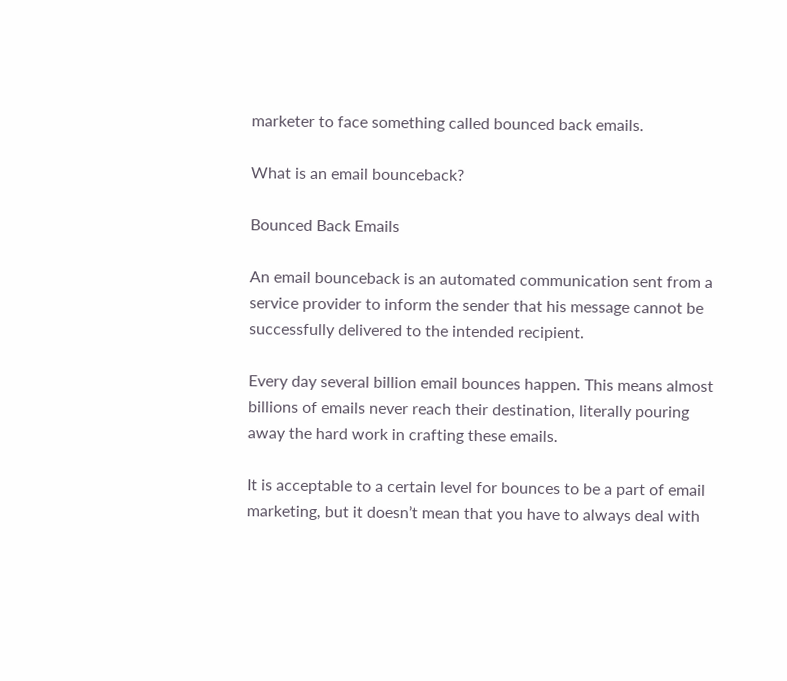marketer to face something called bounced back emails.

What is an email bounceback?

Bounced Back Emails

An email bounceback is an automated communication sent from a service provider to inform the sender that his message cannot be successfully delivered to the intended recipient.

Every day several billion email bounces happen. This means almost billions of emails never reach their destination, literally pouring away the hard work in crafting these emails.

It is acceptable to a certain level for bounces to be a part of email marketing, but it doesn’t mean that you have to always deal with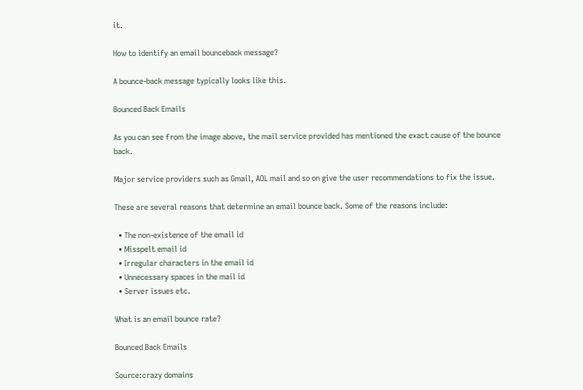it.

How to identify an email bounceback message?

A bounce-back message typically looks like this.

Bounced Back Emails

As you can see from the image above, the mail service provided has mentioned the exact cause of the bounce back.

Major service providers such as Gmail, AOL mail and so on give the user recommendations to fix the issue.

These are several reasons that determine an email bounce back. Some of the reasons include:

  • The non-existence of the email id
  • Misspelt email id
  • Irregular characters in the email id
  • Unnecessary spaces in the mail id
  • Server issues etc.

What is an email bounce rate?

Bounced Back Emails

Source:crazy domains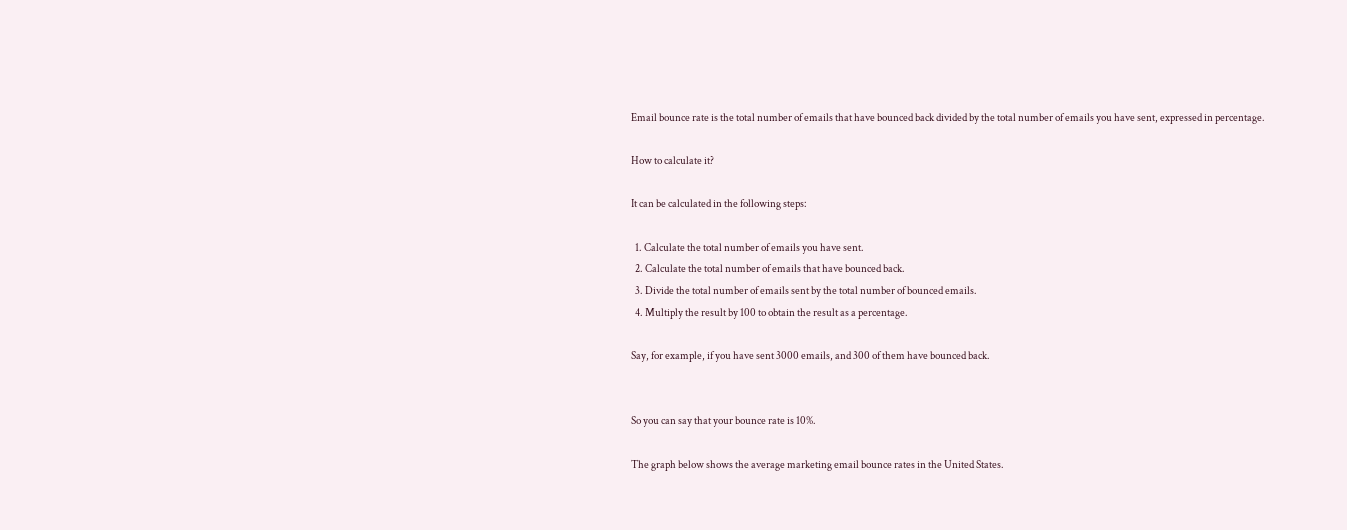Email bounce rate is the total number of emails that have bounced back divided by the total number of emails you have sent, expressed in percentage.

How to calculate it?

It can be calculated in the following steps:

  1. Calculate the total number of emails you have sent.
  2. Calculate the total number of emails that have bounced back.
  3. Divide the total number of emails sent by the total number of bounced emails.
  4. Multiply the result by 100 to obtain the result as a percentage.

Say, for example, if you have sent 3000 emails, and 300 of them have bounced back.


So you can say that your bounce rate is 10%.

The graph below shows the average marketing email bounce rates in the United States.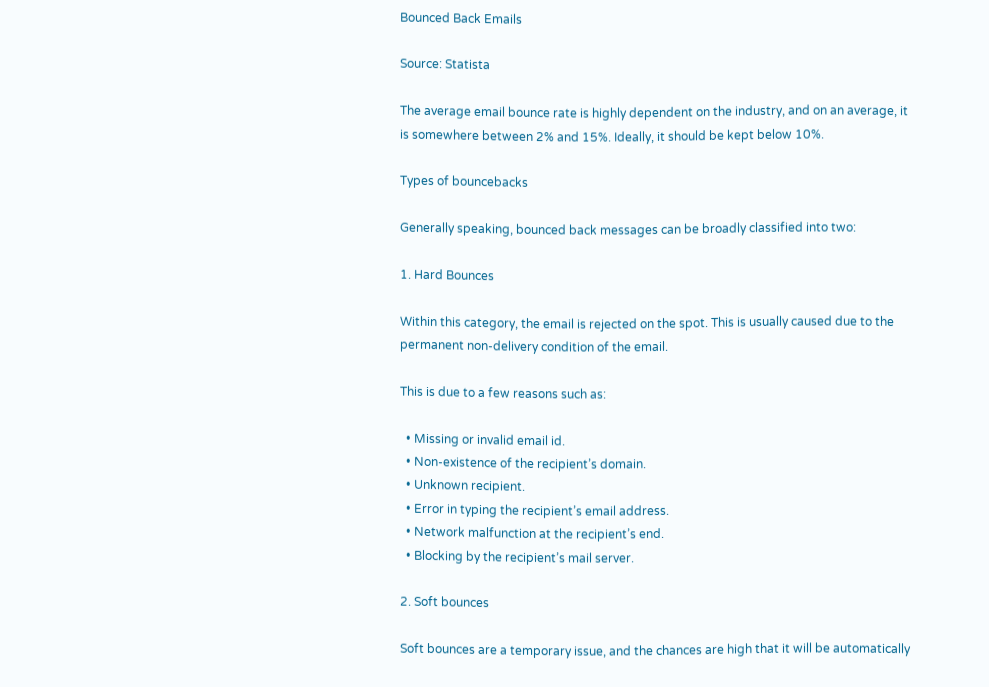Bounced Back Emails

Source: Statista

The average email bounce rate is highly dependent on the industry, and on an average, it is somewhere between 2% and 15%. Ideally, it should be kept below 10%.

Types of bouncebacks

Generally speaking, bounced back messages can be broadly classified into two:

1. Hard Bounces

Within this category, the email is rejected on the spot. This is usually caused due to the permanent non-delivery condition of the email.

This is due to a few reasons such as:

  • Missing or invalid email id.
  • Non-existence of the recipient’s domain.
  • Unknown recipient.
  • Error in typing the recipient’s email address.
  • Network malfunction at the recipient’s end.
  • Blocking by the recipient’s mail server.

2. Soft bounces

Soft bounces are a temporary issue, and the chances are high that it will be automatically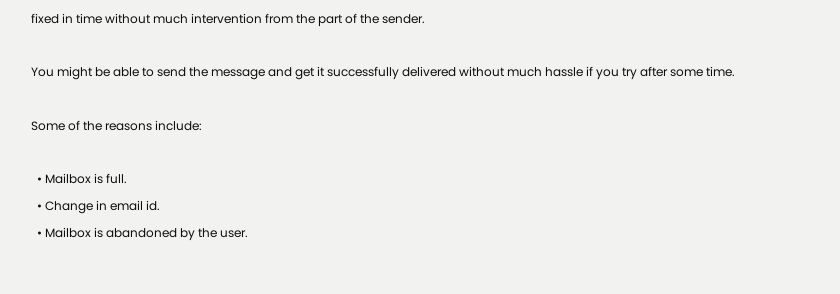fixed in time without much intervention from the part of the sender.

You might be able to send the message and get it successfully delivered without much hassle if you try after some time.

Some of the reasons include:

  • Mailbox is full.
  • Change in email id.
  • Mailbox is abandoned by the user.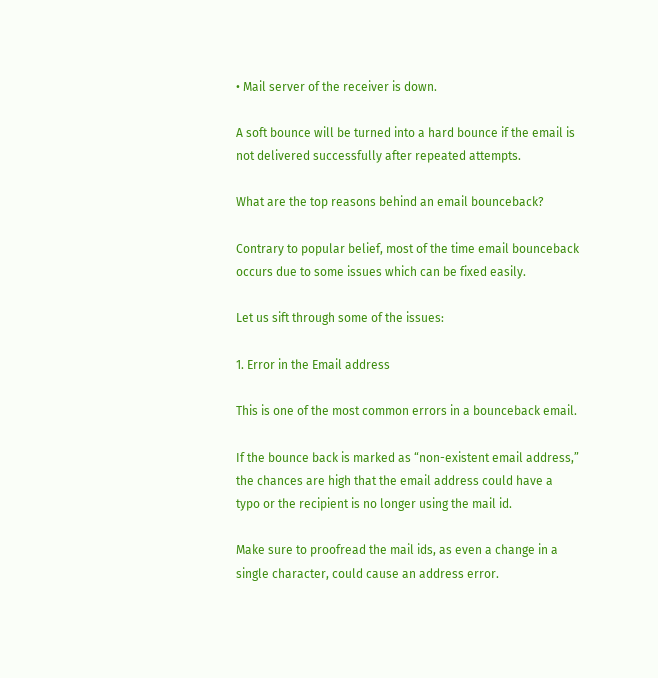• Mail server of the receiver is down.

A soft bounce will be turned into a hard bounce if the email is not delivered successfully after repeated attempts.

What are the top reasons behind an email bounceback?

Contrary to popular belief, most of the time email bounceback occurs due to some issues which can be fixed easily.

Let us sift through some of the issues:

1. Error in the Email address

This is one of the most common errors in a bounceback email.

If the bounce back is marked as “non-existent email address,” the chances are high that the email address could have a typo or the recipient is no longer using the mail id.

Make sure to proofread the mail ids, as even a change in a single character, could cause an address error.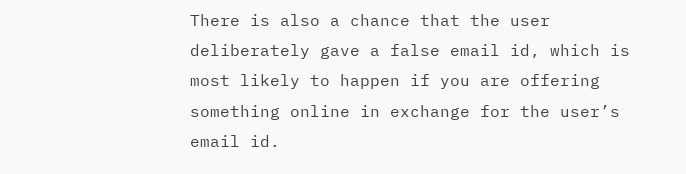There is also a chance that the user deliberately gave a false email id, which is most likely to happen if you are offering something online in exchange for the user’s email id.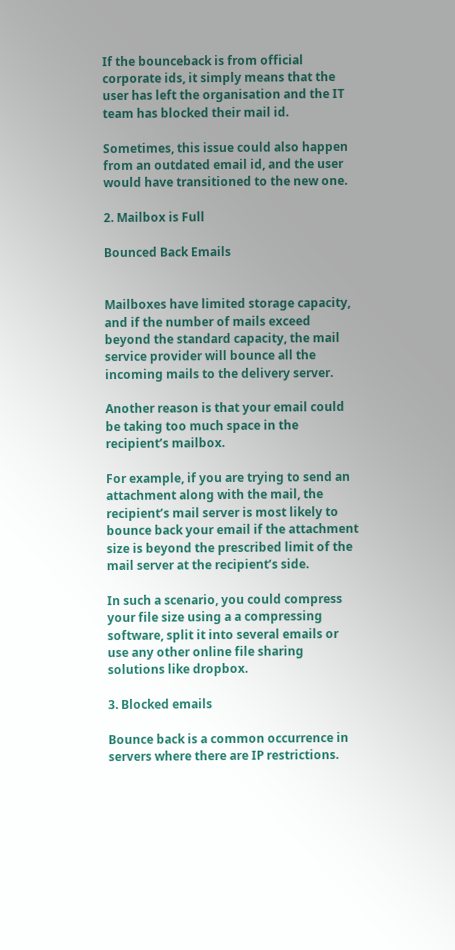If the bounceback is from official corporate ids, it simply means that the user has left the organisation and the IT team has blocked their mail id.

Sometimes, this issue could also happen from an outdated email id, and the user would have transitioned to the new one.

2. Mailbox is Full

Bounced Back Emails


Mailboxes have limited storage capacity, and if the number of mails exceed beyond the standard capacity, the mail service provider will bounce all the incoming mails to the delivery server.

Another reason is that your email could be taking too much space in the recipient’s mailbox.

For example, if you are trying to send an attachment along with the mail, the recipient’s mail server is most likely to bounce back your email if the attachment size is beyond the prescribed limit of the mail server at the recipient’s side.

In such a scenario, you could compress your file size using a a compressing software, split it into several emails or use any other online file sharing solutions like dropbox.

3. Blocked emails

Bounce back is a common occurrence in servers where there are IP restrictions.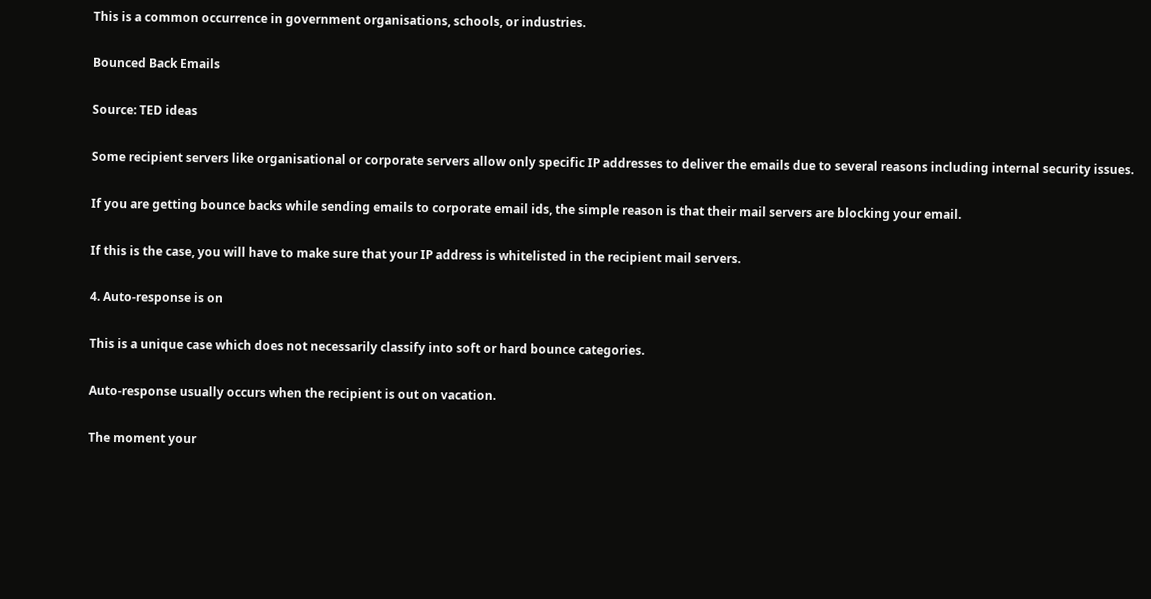This is a common occurrence in government organisations, schools, or industries.

Bounced Back Emails

Source: TED ideas

Some recipient servers like organisational or corporate servers allow only specific IP addresses to deliver the emails due to several reasons including internal security issues.

If you are getting bounce backs while sending emails to corporate email ids, the simple reason is that their mail servers are blocking your email.

If this is the case, you will have to make sure that your IP address is whitelisted in the recipient mail servers.

4. Auto-response is on

This is a unique case which does not necessarily classify into soft or hard bounce categories.

Auto-response usually occurs when the recipient is out on vacation.

The moment your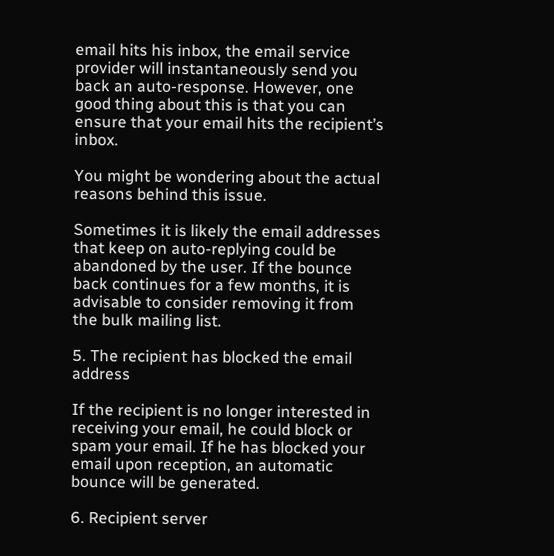email hits his inbox, the email service provider will instantaneously send you back an auto-response. However, one good thing about this is that you can ensure that your email hits the recipient’s inbox.

You might be wondering about the actual reasons behind this issue.

Sometimes it is likely the email addresses that keep on auto-replying could be abandoned by the user. If the bounce back continues for a few months, it is advisable to consider removing it from the bulk mailing list.

5. The recipient has blocked the email address

If the recipient is no longer interested in receiving your email, he could block or spam your email. If he has blocked your email upon reception, an automatic bounce will be generated.

6. Recipient server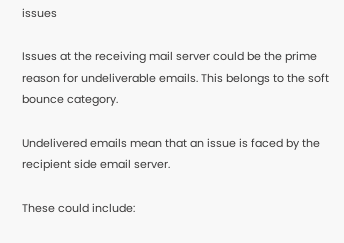issues

Issues at the receiving mail server could be the prime reason for undeliverable emails. This belongs to the soft bounce category.

Undelivered emails mean that an issue is faced by the recipient side email server.

These could include: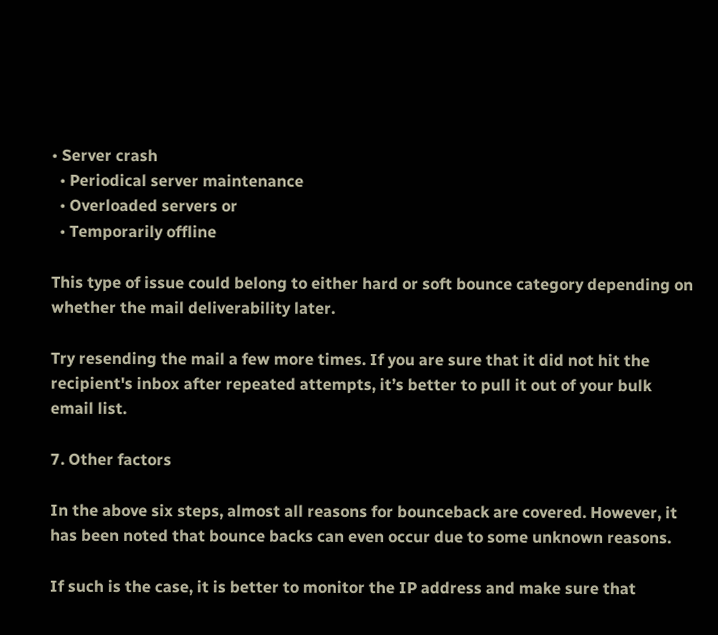• Server crash
  • Periodical server maintenance
  • Overloaded servers or
  • Temporarily offline

This type of issue could belong to either hard or soft bounce category depending on whether the mail deliverability later.

Try resending the mail a few more times. If you are sure that it did not hit the recipient's inbox after repeated attempts, it’s better to pull it out of your bulk email list.

7. Other factors

In the above six steps, almost all reasons for bounceback are covered. However, it has been noted that bounce backs can even occur due to some unknown reasons.

If such is the case, it is better to monitor the IP address and make sure that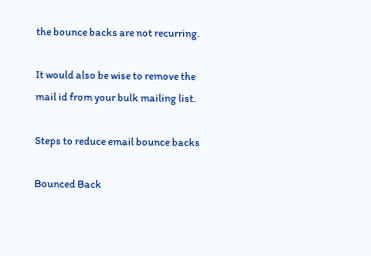the bounce backs are not recurring.

It would also be wise to remove the mail id from your bulk mailing list.

Steps to reduce email bounce backs

Bounced Back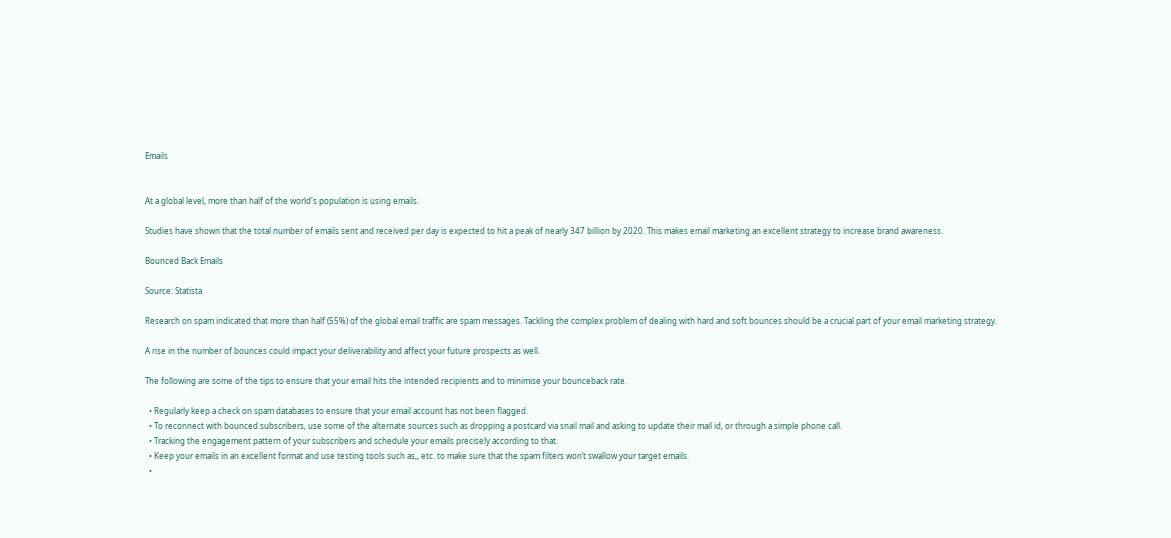Emails


At a global level, more than half of the world's population is using emails.

Studies have shown that the total number of emails sent and received per day is expected to hit a peak of nearly 347 billion by 2020. This makes email marketing an excellent strategy to increase brand awareness.

Bounced Back Emails

Source: Statista

Research on spam indicated that more than half (55%) of the global email traffic are spam messages. Tackling the complex problem of dealing with hard and soft bounces should be a crucial part of your email marketing strategy.

A rise in the number of bounces could impact your deliverability and affect your future prospects as well.

The following are some of the tips to ensure that your email hits the intended recipients and to minimise your bounceback rate.

  • Regularly keep a check on spam databases to ensure that your email account has not been flagged.
  • To reconnect with bounced subscribers, use some of the alternate sources such as dropping a postcard via snail mail and asking to update their mail id, or through a simple phone call.
  • Tracking the engagement pattern of your subscribers and schedule your emails precisely according to that.
  • Keep your emails in an excellent format and use testing tools such as,, etc. to make sure that the spam filters won’t swallow your target emails.
  •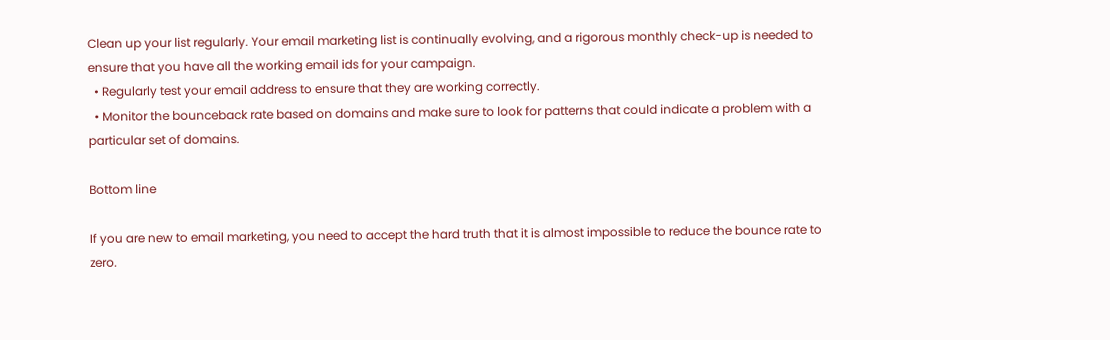Clean up your list regularly. Your email marketing list is continually evolving, and a rigorous monthly check-up is needed to ensure that you have all the working email ids for your campaign.
  • Regularly test your email address to ensure that they are working correctly.
  • Monitor the bounceback rate based on domains and make sure to look for patterns that could indicate a problem with a particular set of domains.

Bottom line

If you are new to email marketing, you need to accept the hard truth that it is almost impossible to reduce the bounce rate to zero.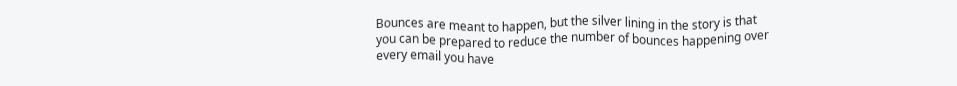Bounces are meant to happen, but the silver lining in the story is that you can be prepared to reduce the number of bounces happening over every email you have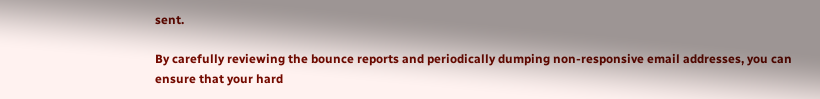sent.

By carefully reviewing the bounce reports and periodically dumping non-responsive email addresses, you can ensure that your hard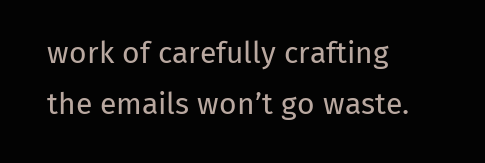work of carefully crafting the emails won’t go waste.